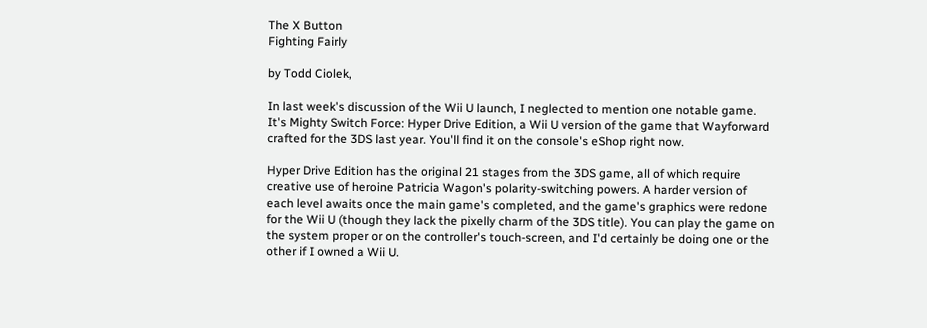The X Button
Fighting Fairly

by Todd Ciolek,

In last week's discussion of the Wii U launch, I neglected to mention one notable game. It's Mighty Switch Force: Hyper Drive Edition, a Wii U version of the game that Wayforward crafted for the 3DS last year. You'll find it on the console's eShop right now.

Hyper Drive Edition has the original 21 stages from the 3DS game, all of which require creative use of heroine Patricia Wagon's polarity-switching powers. A harder version of each level awaits once the main game's completed, and the game's graphics were redone for the Wii U (though they lack the pixelly charm of the 3DS title). You can play the game on the system proper or on the controller's touch-screen, and I'd certainly be doing one or the other if I owned a Wii U.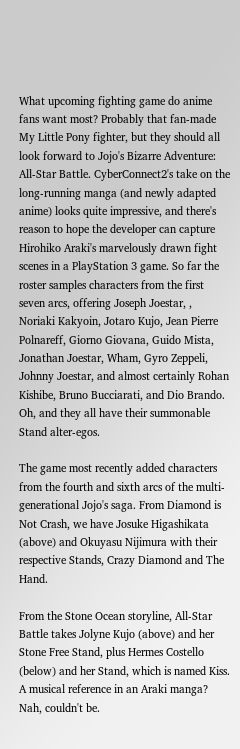What upcoming fighting game do anime fans want most? Probably that fan-made My Little Pony fighter, but they should all look forward to Jojo's Bizarre Adventure: All-Star Battle. CyberConnect2's take on the long-running manga (and newly adapted anime) looks quite impressive, and there's reason to hope the developer can capture Hirohiko Araki's marvelously drawn fight scenes in a PlayStation 3 game. So far the roster samples characters from the first seven arcs, offering Joseph Joestar, , Noriaki Kakyoin, Jotaro Kujo, Jean Pierre Polnareff, Giorno Giovana, Guido Mista, Jonathan Joestar, Wham, Gyro Zeppeli, Johnny Joestar, and almost certainly Rohan Kishibe, Bruno Bucciarati, and Dio Brando. Oh, and they all have their summonable Stand alter-egos.

The game most recently added characters from the fourth and sixth arcs of the multi-generational Jojo's saga. From Diamond is Not Crash, we have Josuke Higashikata (above) and Okuyasu Nijimura with their respective Stands, Crazy Diamond and The Hand.

From the Stone Ocean storyline, All-Star Battle takes Jolyne Kujo (above) and her Stone Free Stand, plus Hermes Costello (below) and her Stand, which is named Kiss. A musical reference in an Araki manga? Nah, couldn't be.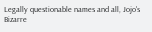Legally questionable names and all, Jojo's Bizarre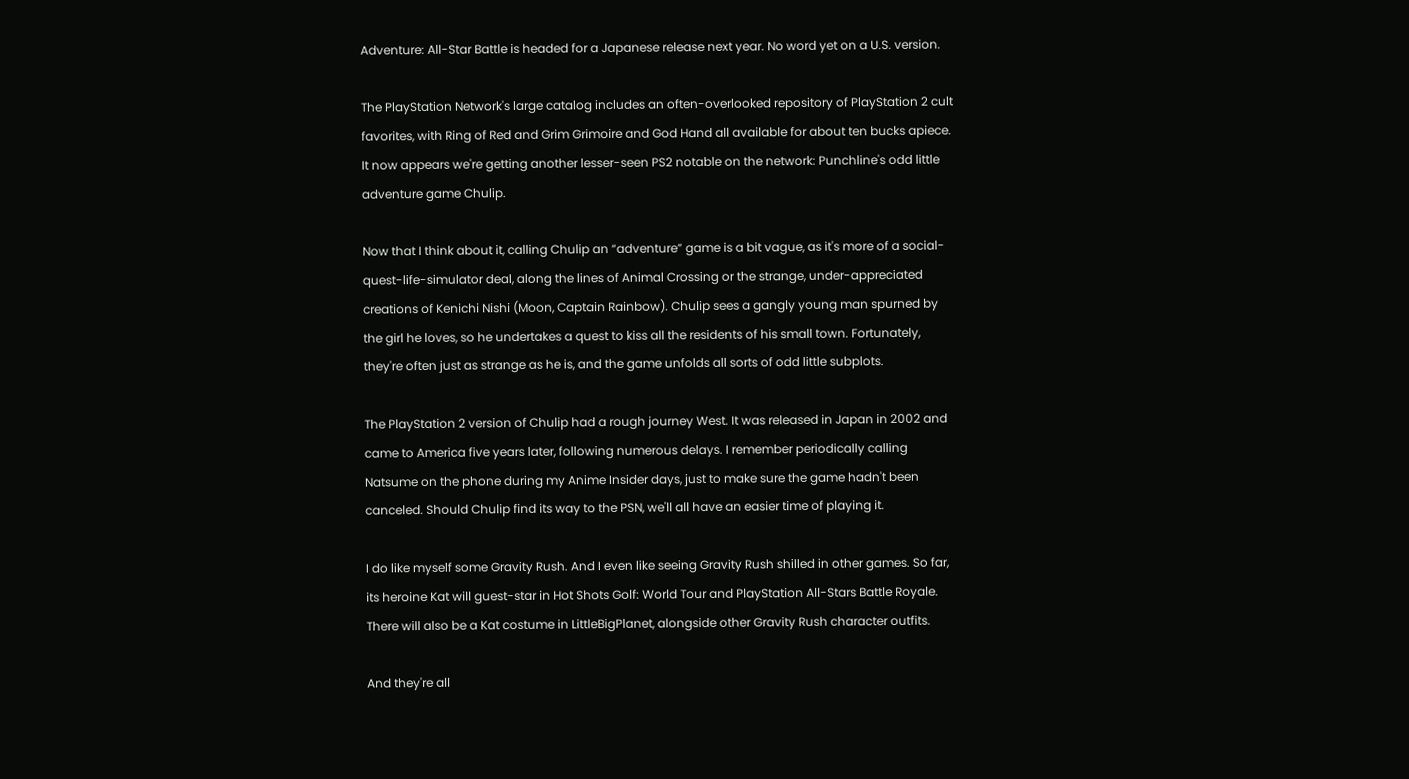Adventure: All-Star Battle is headed for a Japanese release next year. No word yet on a U.S. version.

The PlayStation Network's large catalog includes an often-overlooked repository of PlayStation 2 cult favorites, with Ring of Red and Grim Grimoire and God Hand all available for about ten bucks apiece. It now appears we're getting another lesser-seen PS2 notable on the network: Punchline's odd little adventure game Chulip.

Now that I think about it, calling Chulip an “adventure” game is a bit vague, as it's more of a social-quest-life-simulator deal, along the lines of Animal Crossing or the strange, under-appreciated creations of Kenichi Nishi (Moon, Captain Rainbow). Chulip sees a gangly young man spurned by the girl he loves, so he undertakes a quest to kiss all the residents of his small town. Fortunately, they're often just as strange as he is, and the game unfolds all sorts of odd little subplots.

The PlayStation 2 version of Chulip had a rough journey West. It was released in Japan in 2002 and came to America five years later, following numerous delays. I remember periodically calling Natsume on the phone during my Anime Insider days, just to make sure the game hadn't been canceled. Should Chulip find its way to the PSN, we'll all have an easier time of playing it.

I do like myself some Gravity Rush. And I even like seeing Gravity Rush shilled in other games. So far, its heroine Kat will guest-star in Hot Shots Golf: World Tour and PlayStation All-Stars Battle Royale. There will also be a Kat costume in LittleBigPlanet, alongside other Gravity Rush character outfits.

And they're all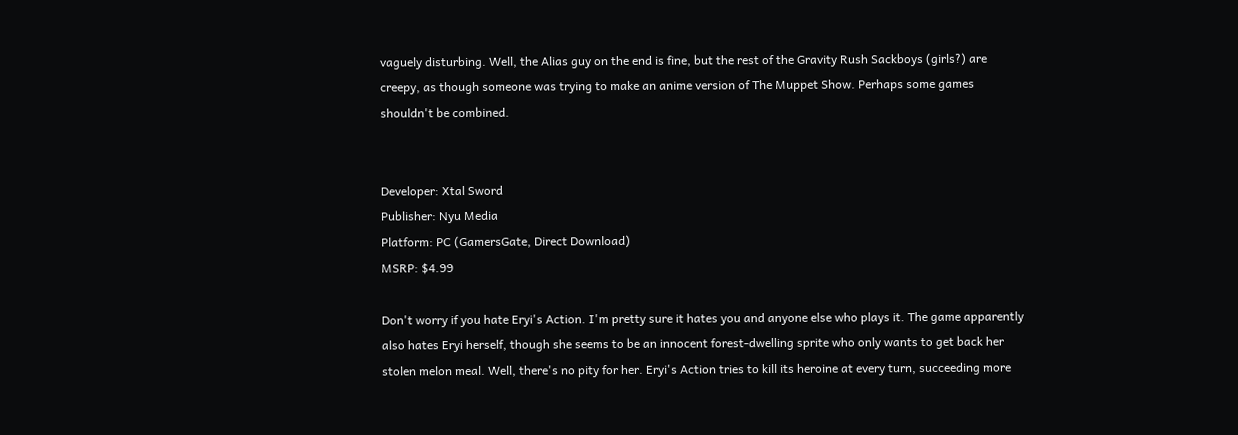vaguely disturbing. Well, the Alias guy on the end is fine, but the rest of the Gravity Rush Sackboys (girls?) are creepy, as though someone was trying to make an anime version of The Muppet Show. Perhaps some games shouldn't be combined.


Developer: Xtal Sword
Publisher: Nyu Media
Platform: PC (GamersGate, Direct Download)
MSRP: $4.99

Don't worry if you hate Eryi's Action. I'm pretty sure it hates you and anyone else who plays it. The game apparently also hates Eryi herself, though she seems to be an innocent forest-dwelling sprite who only wants to get back her stolen melon meal. Well, there's no pity for her. Eryi's Action tries to kill its heroine at every turn, succeeding more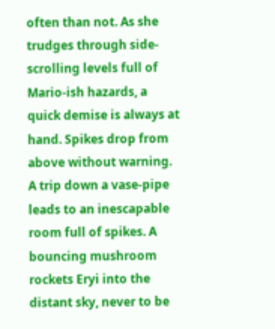often than not. As she trudges through side-scrolling levels full of Mario-ish hazards, a quick demise is always at hand. Spikes drop from above without warning. A trip down a vase-pipe leads to an inescapable room full of spikes. A bouncing mushroom rockets Eryi into the distant sky, never to be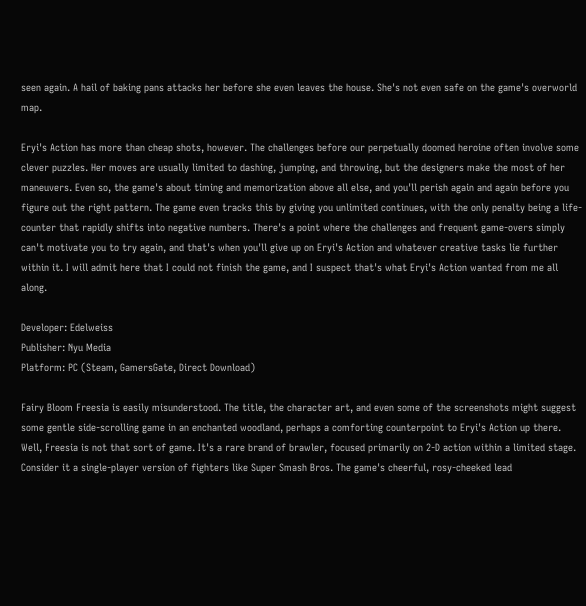seen again. A hail of baking pans attacks her before she even leaves the house. She's not even safe on the game's overworld map.

Eryi's Action has more than cheap shots, however. The challenges before our perpetually doomed heroine often involve some clever puzzles. Her moves are usually limited to dashing, jumping, and throwing, but the designers make the most of her maneuvers. Even so, the game's about timing and memorization above all else, and you'll perish again and again before you figure out the right pattern. The game even tracks this by giving you unlimited continues, with the only penalty being a life-counter that rapidly shifts into negative numbers. There's a point where the challenges and frequent game-overs simply can't motivate you to try again, and that's when you'll give up on Eryi's Action and whatever creative tasks lie further within it. I will admit here that I could not finish the game, and I suspect that's what Eryi's Action wanted from me all along.

Developer: Edelweiss
Publisher: Nyu Media
Platform: PC (Steam, GamersGate, Direct Download)

Fairy Bloom Freesia is easily misunderstood. The title, the character art, and even some of the screenshots might suggest some gentle side-scrolling game in an enchanted woodland, perhaps a comforting counterpoint to Eryi's Action up there. Well, Freesia is not that sort of game. It's a rare brand of brawler, focused primarily on 2-D action within a limited stage. Consider it a single-player version of fighters like Super Smash Bros. The game's cheerful, rosy-cheeked lead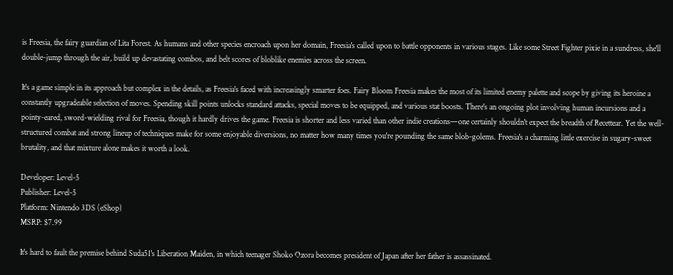is Freesia, the fairy guardian of Lita Forest. As humans and other species encroach upon her domain, Freesia's called upon to battle opponents in various stages. Like some Street Fighter pixie in a sundress, she'll double-jump through the air, build up devastating combos, and belt scores of bloblike enemies across the screen.

It's a game simple in its approach but complex in the details, as Freesia's faced with increasingly smarter foes. Fairy Bloom Freesia makes the most of its limited enemy palette and scope by giving its heroine a constantly upgradeable selection of moves. Spending skill points unlocks standard attacks, special moves to be equipped, and various stat boosts. There's an ongoing plot involving human incursions and a pointy-eared, sword-wielding rival for Freesia, though it hardly drives the game. Freesia is shorter and less varied than other indie creations—one certainly shouldn't expect the breadth of Recettear. Yet the well-structured combat and strong lineup of techniques make for some enjoyable diversions, no matter how many times you're pounding the same blob-golems. Freesia's a charming little exercise in sugary-sweet brutality, and that mixture alone makes it worth a look.

Developer: Level-5
Publisher: Level-5
Platform: Nintendo 3DS (eShop)
MSRP: $7.99

It's hard to fault the premise behind Suda51's Liberation Maiden, in which teenager Shoko Ozora becomes president of Japan after her father is assassinated.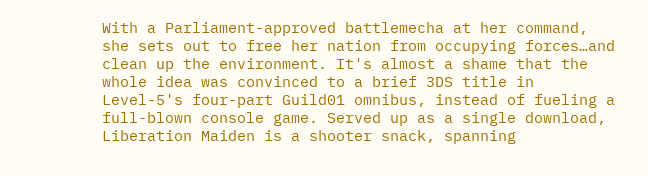With a Parliament-approved battlemecha at her command, she sets out to free her nation from occupying forces…and clean up the environment. It's almost a shame that the whole idea was convinced to a brief 3DS title in Level-5's four-part Guild01 omnibus, instead of fueling a full-blown console game. Served up as a single download, Liberation Maiden is a shooter snack, spanning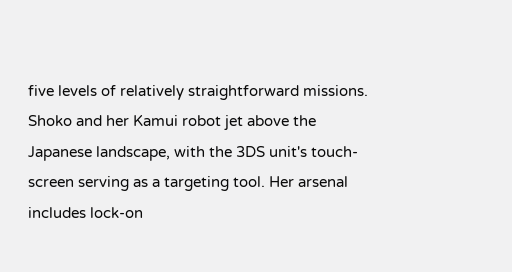five levels of relatively straightforward missions. Shoko and her Kamui robot jet above the Japanese landscape, with the 3DS unit's touch-screen serving as a targeting tool. Her arsenal includes lock-on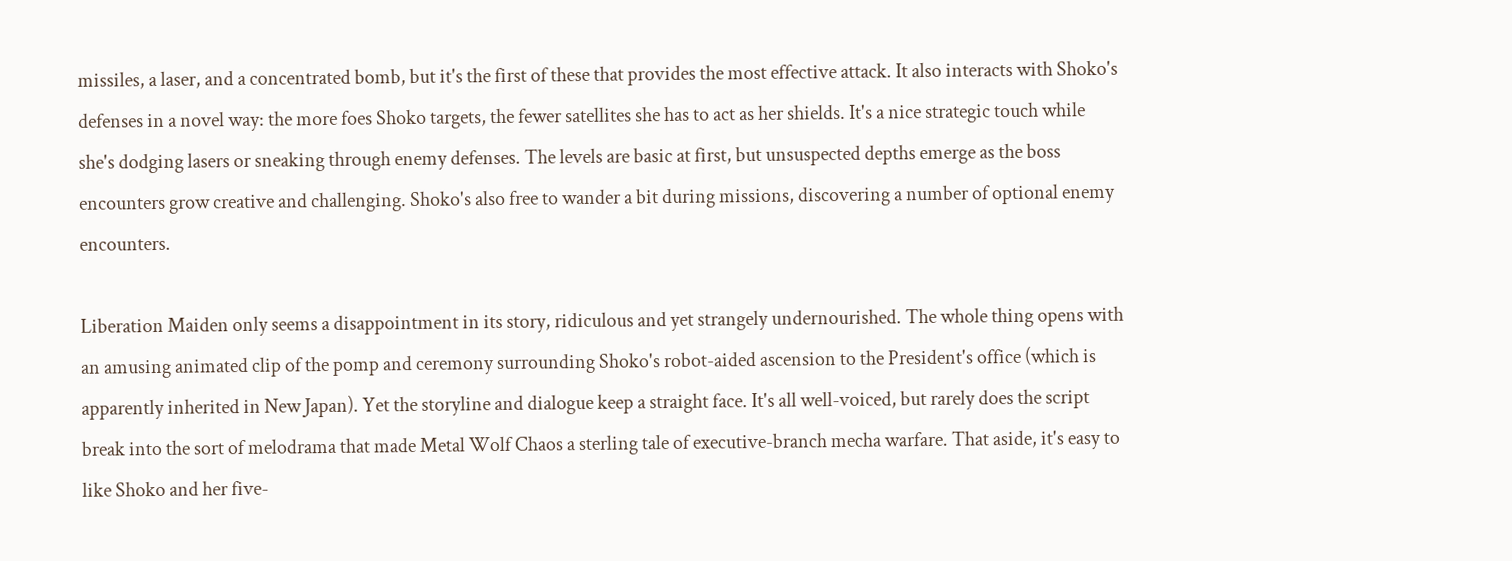missiles, a laser, and a concentrated bomb, but it's the first of these that provides the most effective attack. It also interacts with Shoko's defenses in a novel way: the more foes Shoko targets, the fewer satellites she has to act as her shields. It's a nice strategic touch while she's dodging lasers or sneaking through enemy defenses. The levels are basic at first, but unsuspected depths emerge as the boss encounters grow creative and challenging. Shoko's also free to wander a bit during missions, discovering a number of optional enemy encounters.

Liberation Maiden only seems a disappointment in its story, ridiculous and yet strangely undernourished. The whole thing opens with an amusing animated clip of the pomp and ceremony surrounding Shoko's robot-aided ascension to the President's office (which is apparently inherited in New Japan). Yet the storyline and dialogue keep a straight face. It's all well-voiced, but rarely does the script break into the sort of melodrama that made Metal Wolf Chaos a sterling tale of executive-branch mecha warfare. That aside, it's easy to like Shoko and her five-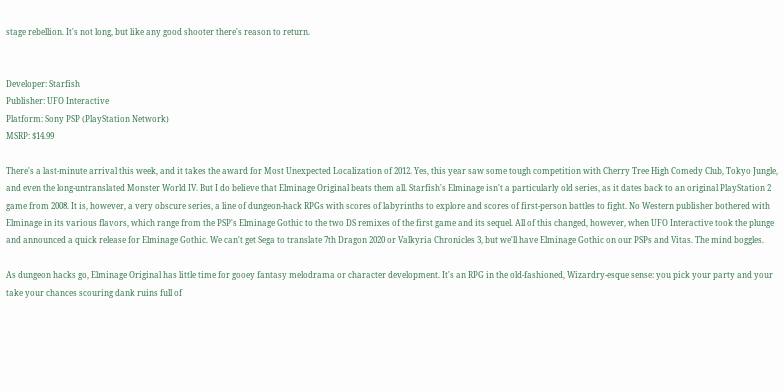stage rebellion. It's not long, but like any good shooter there's reason to return.


Developer: Starfish
Publisher: UFO Interactive
Platform: Sony PSP (PlayStation Network)
MSRP: $14.99

There's a last-minute arrival this week, and it takes the award for Most Unexpected Localization of 2012. Yes, this year saw some tough competition with Cherry Tree High Comedy Club, Tokyo Jungle, and even the long-untranslated Monster World IV. But I do believe that Elminage Original beats them all. Starfish's Elminage isn't a particularly old series, as it dates back to an original PlayStation 2 game from 2008. It is, however, a very obscure series, a line of dungeon-hack RPGs with scores of labyrinths to explore and scores of first-person battles to fight. No Western publisher bothered with Elminage in its various flavors, which range from the PSP's Elminage Gothic to the two DS remixes of the first game and its sequel. All of this changed, however, when UFO Interactive took the plunge and announced a quick release for Elminage Gothic. We can't get Sega to translate 7th Dragon 2020 or Valkyria Chronicles 3, but we'll have Elminage Gothic on our PSPs and Vitas. The mind boggles.

As dungeon hacks go, Elminage Original has little time for gooey fantasy melodrama or character development. It's an RPG in the old-fashioned, Wizardry-esque sense: you pick your party and your take your chances scouring dank ruins full of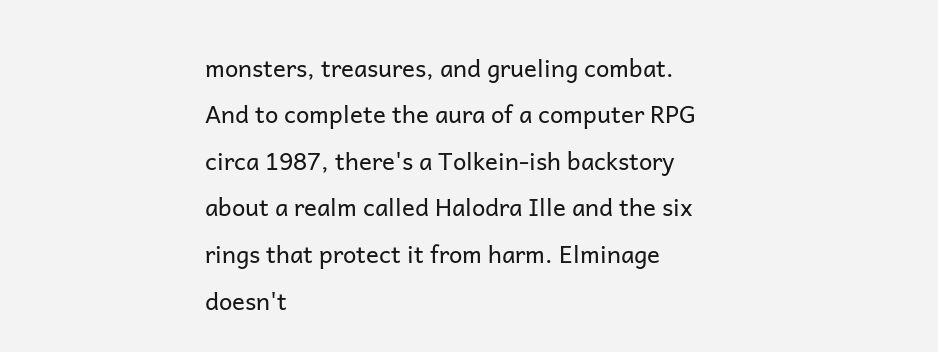monsters, treasures, and grueling combat. And to complete the aura of a computer RPG circa 1987, there's a Tolkein-ish backstory about a realm called Halodra Ille and the six rings that protect it from harm. Elminage doesn't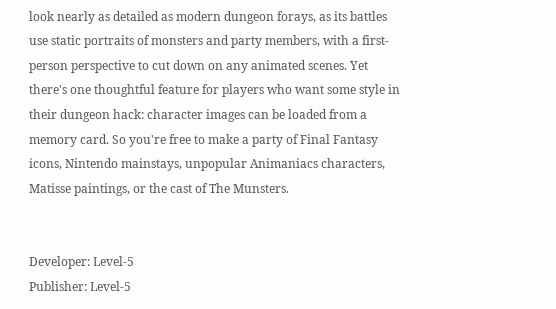look nearly as detailed as modern dungeon forays, as its battles use static portraits of monsters and party members, with a first-person perspective to cut down on any animated scenes. Yet there's one thoughtful feature for players who want some style in their dungeon hack: character images can be loaded from a memory card. So you're free to make a party of Final Fantasy icons, Nintendo mainstays, unpopular Animaniacs characters, Matisse paintings, or the cast of The Munsters.


Developer: Level-5
Publisher: Level-5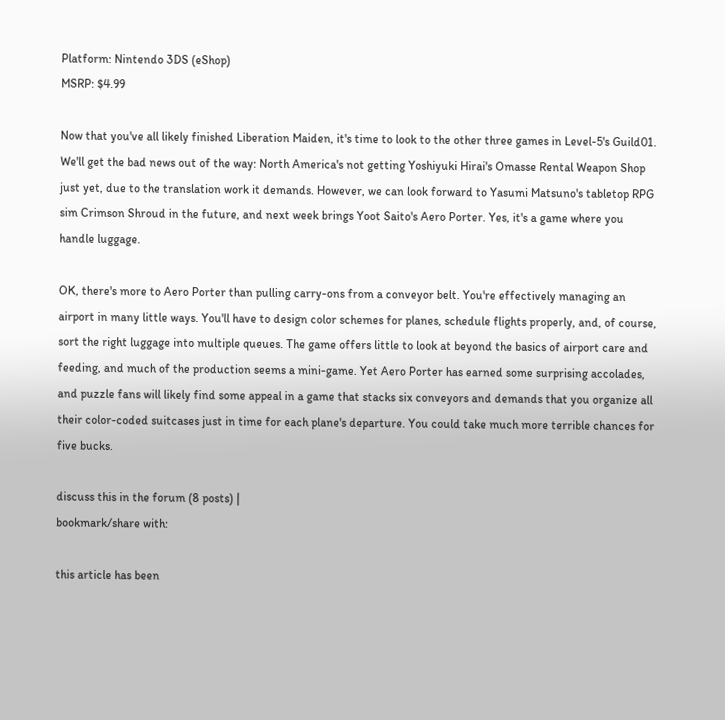Platform: Nintendo 3DS (eShop)
MSRP: $4.99

Now that you've all likely finished Liberation Maiden, it's time to look to the other three games in Level-5's Guild01. We'll get the bad news out of the way: North America's not getting Yoshiyuki Hirai's Omasse Rental Weapon Shop just yet, due to the translation work it demands. However, we can look forward to Yasumi Matsuno's tabletop RPG sim Crimson Shroud in the future, and next week brings Yoot Saito's Aero Porter. Yes, it's a game where you handle luggage.

OK, there's more to Aero Porter than pulling carry-ons from a conveyor belt. You're effectively managing an airport in many little ways. You'll have to design color schemes for planes, schedule flights properly, and, of course, sort the right luggage into multiple queues. The game offers little to look at beyond the basics of airport care and feeding, and much of the production seems a mini-game. Yet Aero Porter has earned some surprising accolades, and puzzle fans will likely find some appeal in a game that stacks six conveyors and demands that you organize all their color-coded suitcases just in time for each plane's departure. You could take much more terrible chances for five bucks.

discuss this in the forum (8 posts) |
bookmark/share with:

this article has been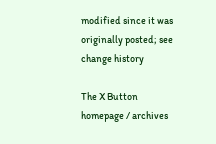modified since it was originally posted; see change history

The X Button homepage / archives